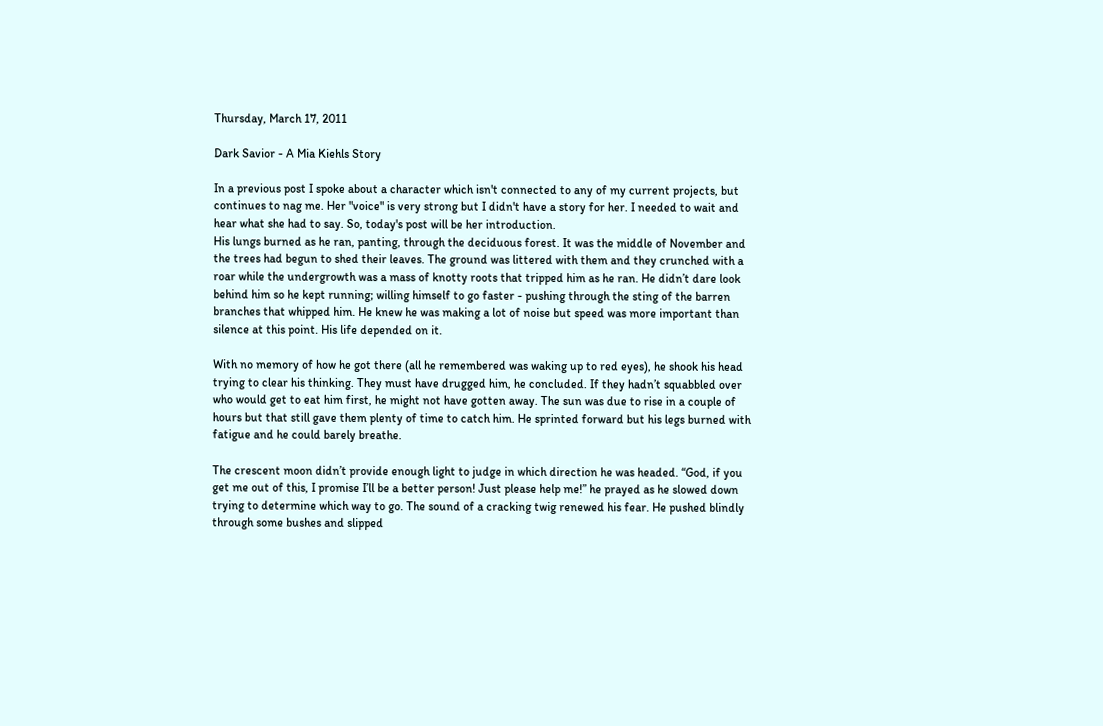Thursday, March 17, 2011

Dark Savior - A Mia Kiehls Story

In a previous post I spoke about a character which isn't connected to any of my current projects, but continues to nag me. Her "voice" is very strong but I didn't have a story for her. I needed to wait and hear what she had to say. So, today's post will be her introduction.
His lungs burned as he ran, panting, through the deciduous forest. It was the middle of November and the trees had begun to shed their leaves. The ground was littered with them and they crunched with a roar while the undergrowth was a mass of knotty roots that tripped him as he ran. He didn’t dare look behind him so he kept running; willing himself to go faster - pushing through the sting of the barren branches that whipped him. He knew he was making a lot of noise but speed was more important than silence at this point. His life depended on it.

With no memory of how he got there (all he remembered was waking up to red eyes), he shook his head trying to clear his thinking. They must have drugged him, he concluded. If they hadn’t squabbled over who would get to eat him first, he might not have gotten away. The sun was due to rise in a couple of hours but that still gave them plenty of time to catch him. He sprinted forward but his legs burned with fatigue and he could barely breathe.

The crescent moon didn’t provide enough light to judge in which direction he was headed. “God, if you get me out of this, I promise I’ll be a better person! Just please help me!” he prayed as he slowed down trying to determine which way to go. The sound of a cracking twig renewed his fear. He pushed blindly through some bushes and slipped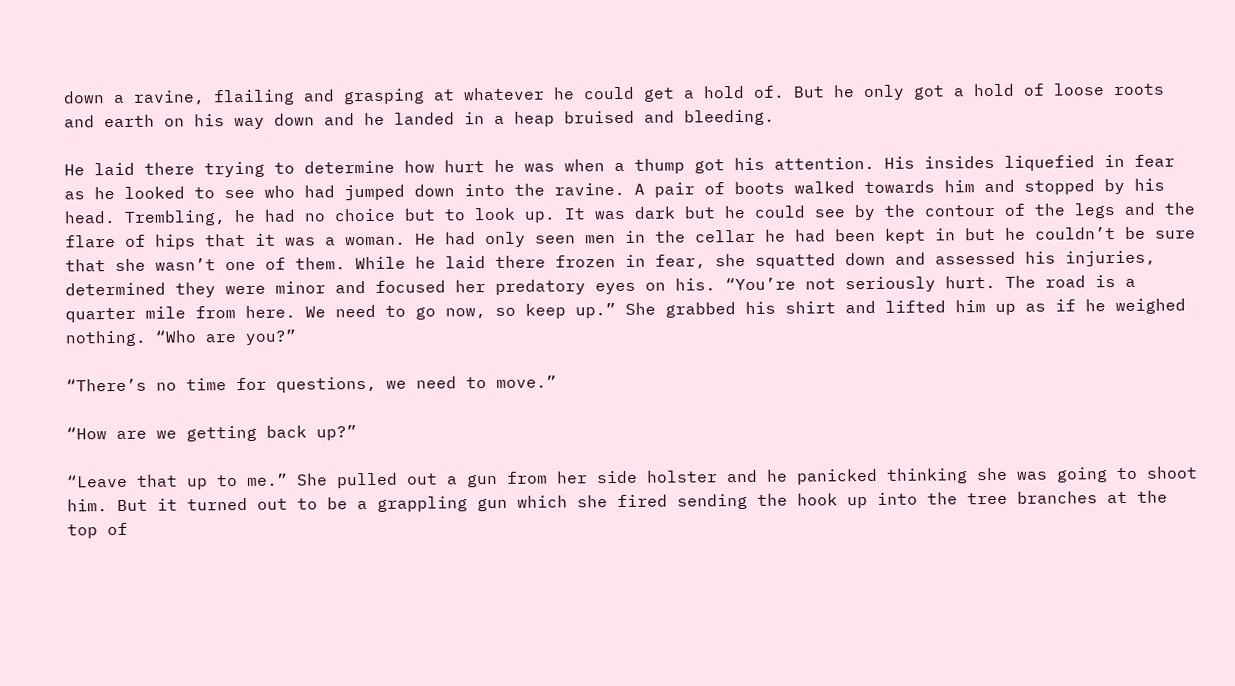down a ravine, flailing and grasping at whatever he could get a hold of. But he only got a hold of loose roots and earth on his way down and he landed in a heap bruised and bleeding.

He laid there trying to determine how hurt he was when a thump got his attention. His insides liquefied in fear as he looked to see who had jumped down into the ravine. A pair of boots walked towards him and stopped by his head. Trembling, he had no choice but to look up. It was dark but he could see by the contour of the legs and the flare of hips that it was a woman. He had only seen men in the cellar he had been kept in but he couldn’t be sure that she wasn’t one of them. While he laid there frozen in fear, she squatted down and assessed his injuries, determined they were minor and focused her predatory eyes on his. “You’re not seriously hurt. The road is a quarter mile from here. We need to go now, so keep up.” She grabbed his shirt and lifted him up as if he weighed nothing. “Who are you?”

“There’s no time for questions, we need to move.”

“How are we getting back up?”

“Leave that up to me.” She pulled out a gun from her side holster and he panicked thinking she was going to shoot him. But it turned out to be a grappling gun which she fired sending the hook up into the tree branches at the top of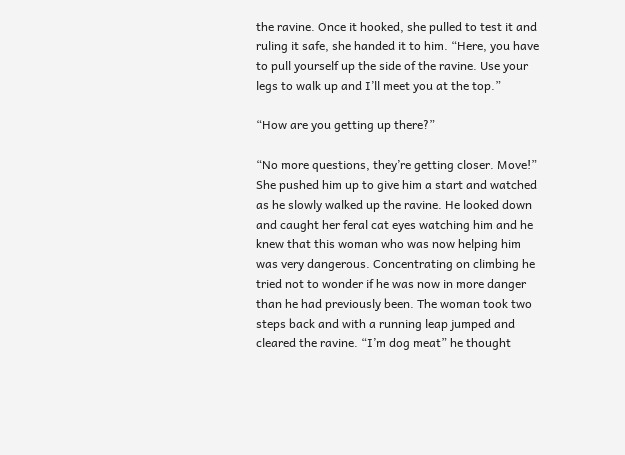the ravine. Once it hooked, she pulled to test it and ruling it safe, she handed it to him. “Here, you have to pull yourself up the side of the ravine. Use your legs to walk up and I’ll meet you at the top.”

“How are you getting up there?”

“No more questions, they’re getting closer. Move!” She pushed him up to give him a start and watched as he slowly walked up the ravine. He looked down and caught her feral cat eyes watching him and he knew that this woman who was now helping him was very dangerous. Concentrating on climbing he tried not to wonder if he was now in more danger than he had previously been. The woman took two steps back and with a running leap jumped and cleared the ravine. “I’m dog meat” he thought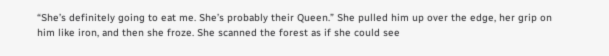“She’s definitely going to eat me. She’s probably their Queen.” She pulled him up over the edge, her grip on him like iron, and then she froze. She scanned the forest as if she could see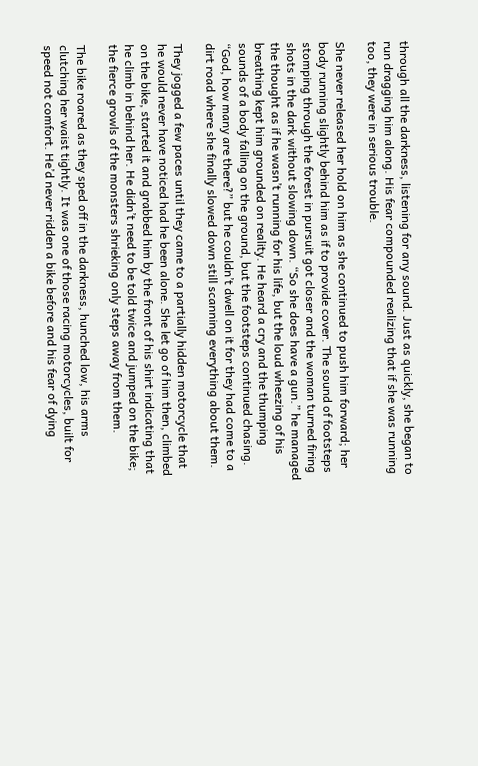through all the darkness, listening for any sound. Just as quickly, she began to run dragging him along. His fear compounded realizing that if she was running too, they were in serious trouble.

She never released her hold on him as she continued to push him forward; her body running slightly behind him as if to provide cover. The sound of footsteps stomping through the forest in pursuit got closer and the woman turned firing shots in the dark without slowing down. “So she does have a gun.” he managed the thought as if he wasn’t running for his life, but the loud wheezing of his breathing kept him grounded on reality. He heard a cry and the thumping sounds of a body falling on the ground, but the footsteps continued chasing. “God, how many are there?” but he couldn’t dwell on it for they had come to a dirt road where she finally slowed down still scanning everything about them.

They jogged a few paces until they came to a partially hidden motorcycle that he would never have noticed had he been alone. She let go of him then, climbed on the bike, started it and grabbed him by the front of his shirt indicating that he climb in behind her. He didn’t need to be told twice and jumped on the bike; the fierce growls of the monsters shrieking only steps away from them.

The bike roared as they sped off in the darkness, hunched low, his arms clutching her waist tightly. It was one of those racing motorcycles, built for speed not comfort. He’d never ridden a bike before and his fear of dying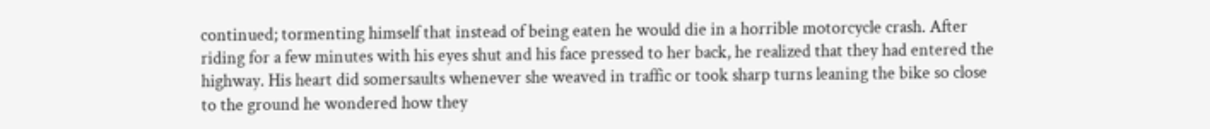continued; tormenting himself that instead of being eaten he would die in a horrible motorcycle crash. After riding for a few minutes with his eyes shut and his face pressed to her back, he realized that they had entered the highway. His heart did somersaults whenever she weaved in traffic or took sharp turns leaning the bike so close to the ground he wondered how they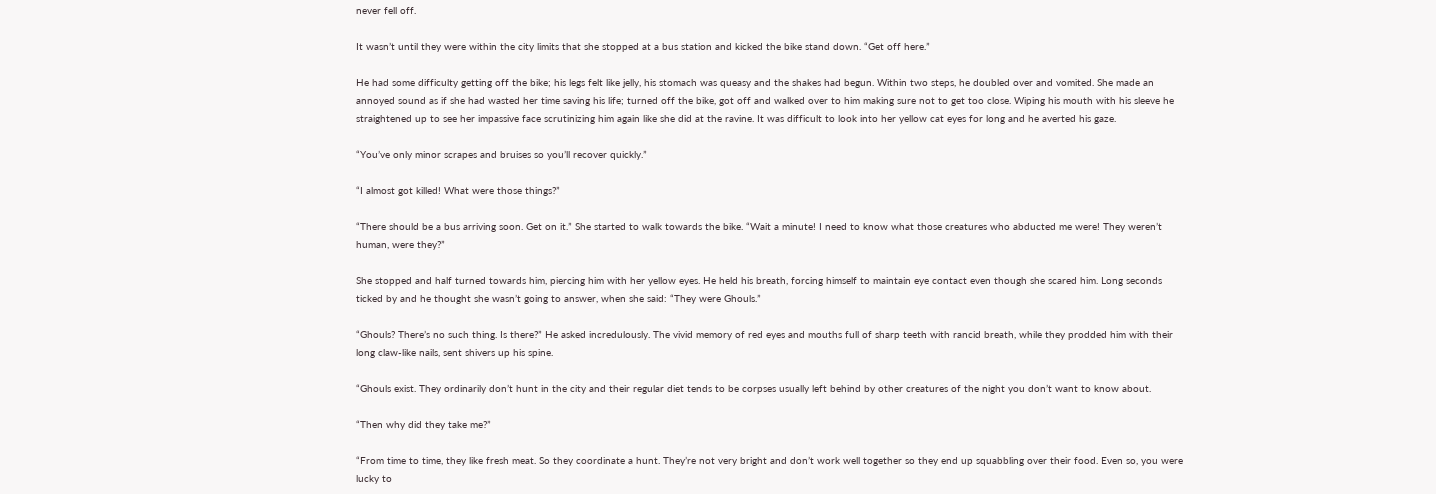never fell off.

It wasn’t until they were within the city limits that she stopped at a bus station and kicked the bike stand down. “Get off here.”

He had some difficulty getting off the bike; his legs felt like jelly, his stomach was queasy and the shakes had begun. Within two steps, he doubled over and vomited. She made an annoyed sound as if she had wasted her time saving his life; turned off the bike, got off and walked over to him making sure not to get too close. Wiping his mouth with his sleeve he straightened up to see her impassive face scrutinizing him again like she did at the ravine. It was difficult to look into her yellow cat eyes for long and he averted his gaze.

“You’ve only minor scrapes and bruises so you’ll recover quickly.”

“I almost got killed! What were those things?”

“There should be a bus arriving soon. Get on it.” She started to walk towards the bike. “Wait a minute! I need to know what those creatures who abducted me were! They weren’t human, were they?”

She stopped and half turned towards him, piercing him with her yellow eyes. He held his breath, forcing himself to maintain eye contact even though she scared him. Long seconds ticked by and he thought she wasn’t going to answer, when she said: “They were Ghouls.”

“Ghouls? There’s no such thing. Is there?” He asked incredulously. The vivid memory of red eyes and mouths full of sharp teeth with rancid breath, while they prodded him with their long claw-like nails, sent shivers up his spine.

“Ghouls exist. They ordinarily don’t hunt in the city and their regular diet tends to be corpses usually left behind by other creatures of the night you don’t want to know about.

“Then why did they take me?”

“From time to time, they like fresh meat. So they coordinate a hunt. They’re not very bright and don’t work well together so they end up squabbling over their food. Even so, you were lucky to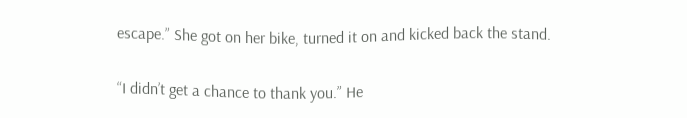escape.” She got on her bike, turned it on and kicked back the stand.

“I didn’t get a chance to thank you.” He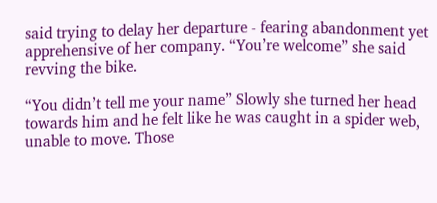said trying to delay her departure - fearing abandonment yet apprehensive of her company. “You’re welcome” she said revving the bike.

“You didn’t tell me your name” Slowly she turned her head towards him and he felt like he was caught in a spider web, unable to move. Those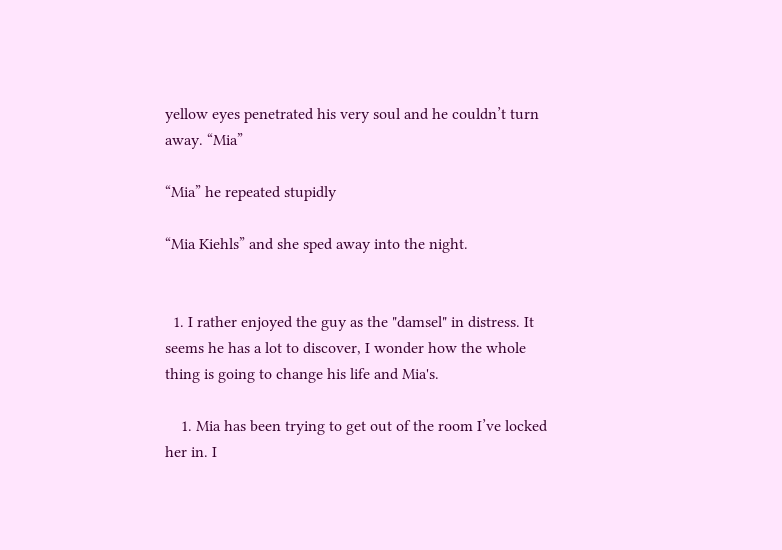yellow eyes penetrated his very soul and he couldn’t turn away. “Mia”

“Mia” he repeated stupidly

“Mia Kiehls” and she sped away into the night.


  1. I rather enjoyed the guy as the "damsel" in distress. It seems he has a lot to discover, I wonder how the whole thing is going to change his life and Mia's.

    1. Mia has been trying to get out of the room I’ve locked her in. I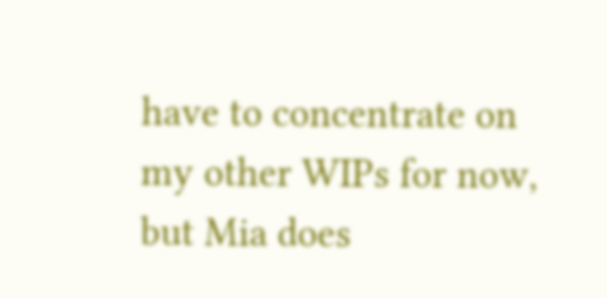have to concentrate on my other WIPs for now, but Mia does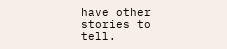have other stories to tell.